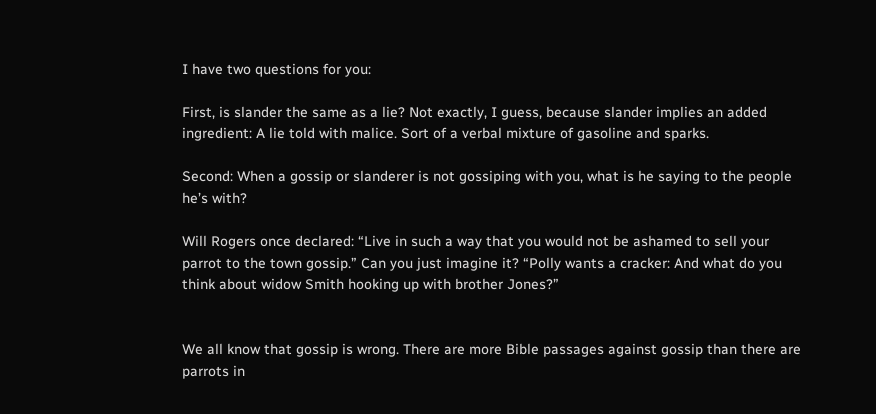I have two questions for you:

First, is slander the same as a lie? Not exactly, I guess, because slander implies an added ingredient: A lie told with malice. Sort of a verbal mixture of gasoline and sparks.

Second: When a gossip or slanderer is not gossiping with you, what is he saying to the people he’s with?

Will Rogers once declared: “Live in such a way that you would not be ashamed to sell your parrot to the town gossip.” Can you just imagine it? “Polly wants a cracker: And what do you think about widow Smith hooking up with brother Jones?”


We all know that gossip is wrong. There are more Bible passages against gossip than there are parrots in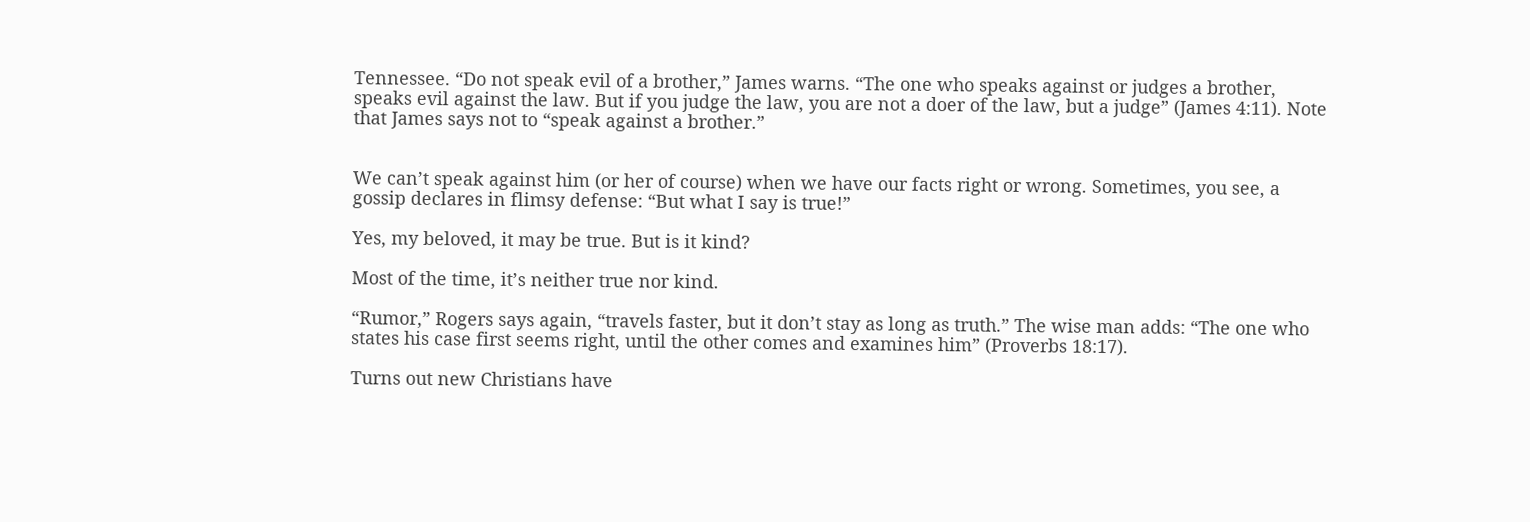Tennessee. “Do not speak evil of a brother,” James warns. “The one who speaks against or judges a brother, speaks evil against the law. But if you judge the law, you are not a doer of the law, but a judge” (James 4:11). Note that James says not to “speak against a brother.”


We can’t speak against him (or her of course) when we have our facts right or wrong. Sometimes, you see, a gossip declares in flimsy defense: “But what I say is true!”

Yes, my beloved, it may be true. But is it kind?

Most of the time, it’s neither true nor kind.

“Rumor,” Rogers says again, “travels faster, but it don’t stay as long as truth.” The wise man adds: “The one who states his case first seems right, until the other comes and examines him” (Proverbs 18:17).

Turns out new Christians have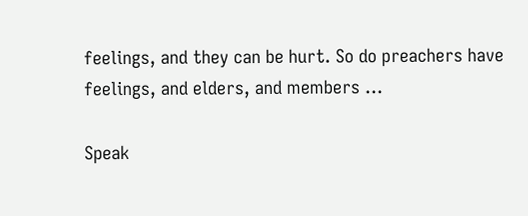feelings, and they can be hurt. So do preachers have feelings, and elders, and members …

Speak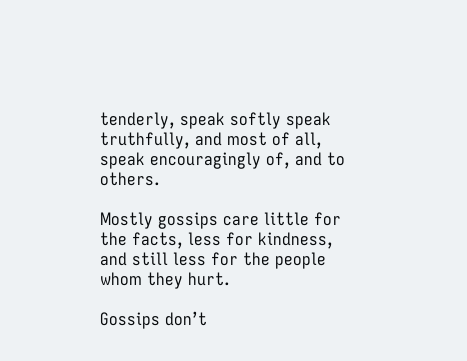tenderly, speak softly speak truthfully, and most of all, speak encouragingly of, and to others.

Mostly gossips care little for the facts, less for kindness, and still less for the people whom they hurt.

Gossips don’t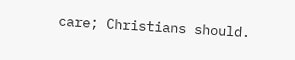care; Christians should.